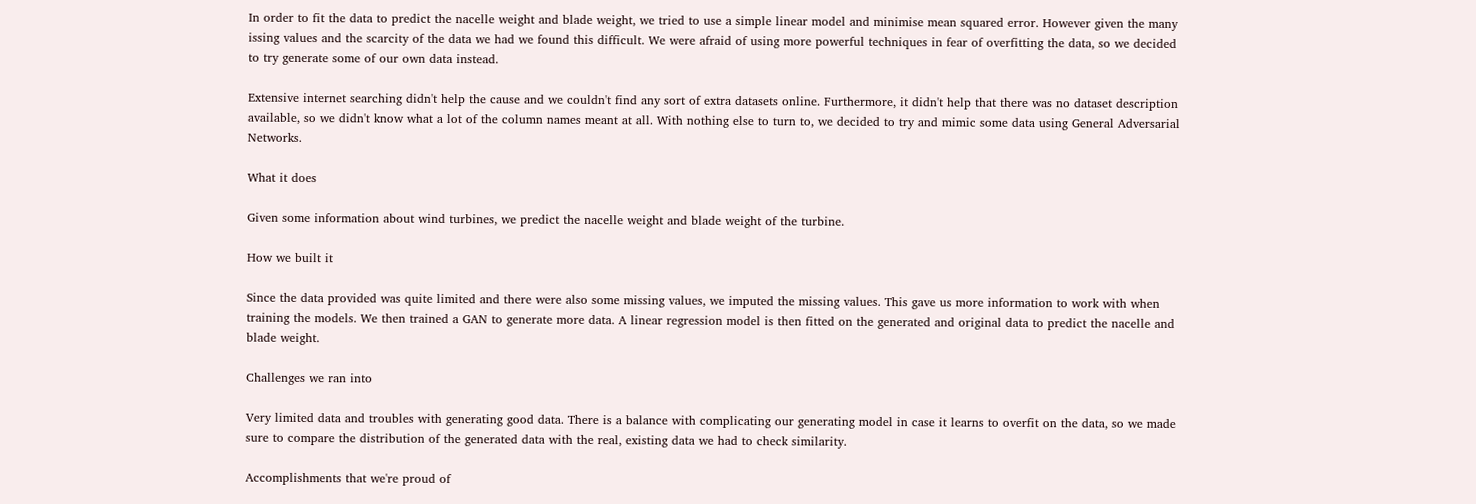In order to fit the data to predict the nacelle weight and blade weight, we tried to use a simple linear model and minimise mean squared error. However given the many issing values and the scarcity of the data we had we found this difficult. We were afraid of using more powerful techniques in fear of overfitting the data, so we decided to try generate some of our own data instead.

Extensive internet searching didn't help the cause and we couldn't find any sort of extra datasets online. Furthermore, it didn't help that there was no dataset description available, so we didn't know what a lot of the column names meant at all. With nothing else to turn to, we decided to try and mimic some data using General Adversarial Networks.

What it does

Given some information about wind turbines, we predict the nacelle weight and blade weight of the turbine.

How we built it

Since the data provided was quite limited and there were also some missing values, we imputed the missing values. This gave us more information to work with when training the models. We then trained a GAN to generate more data. A linear regression model is then fitted on the generated and original data to predict the nacelle and blade weight.

Challenges we ran into

Very limited data and troubles with generating good data. There is a balance with complicating our generating model in case it learns to overfit on the data, so we made sure to compare the distribution of the generated data with the real, existing data we had to check similarity.

Accomplishments that we're proud of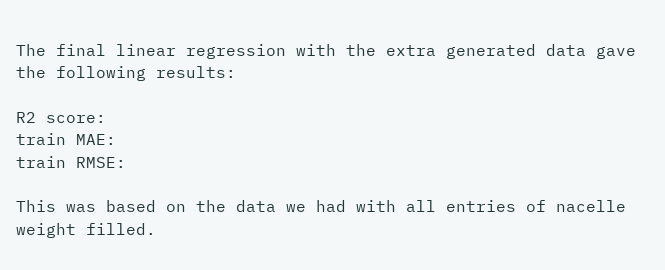The final linear regression with the extra generated data gave the following results:

R2 score:
train MAE:
train RMSE:

This was based on the data we had with all entries of nacelle weight filled.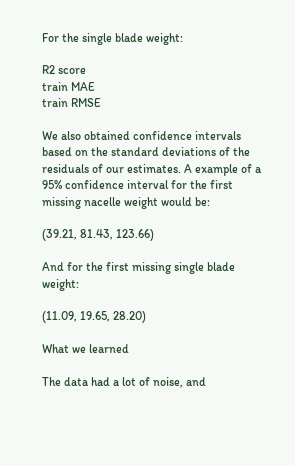For the single blade weight:

R2 score
train MAE
train RMSE

We also obtained confidence intervals based on the standard deviations of the residuals of our estimates. A example of a 95% confidence interval for the first missing nacelle weight would be:

(39.21, 81.43, 123.66)

And for the first missing single blade weight:

(11.09, 19.65, 28.20)

What we learned

The data had a lot of noise, and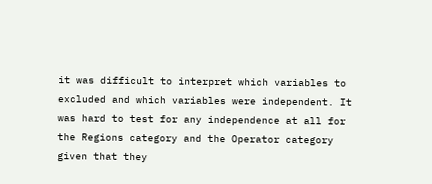it was difficult to interpret which variables to excluded and which variables were independent. It was hard to test for any independence at all for the Regions category and the Operator category given that they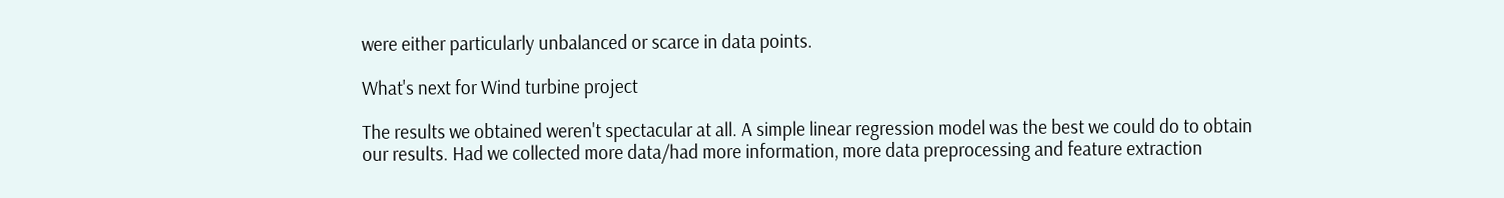were either particularly unbalanced or scarce in data points.

What's next for Wind turbine project

The results we obtained weren't spectacular at all. A simple linear regression model was the best we could do to obtain our results. Had we collected more data/had more information, more data preprocessing and feature extraction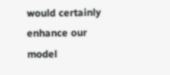would certainly enhance our model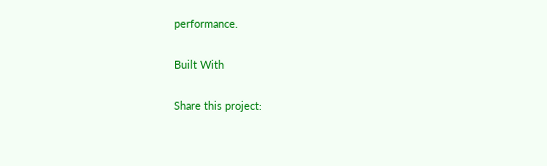performance.

Built With

Share this project: